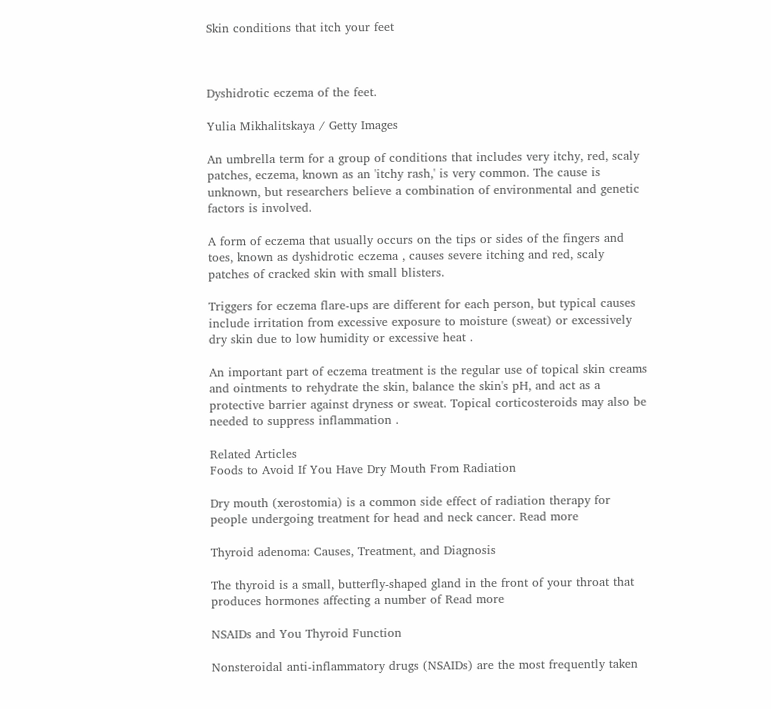Skin conditions that itch your feet



Dyshidrotic eczema of the feet.

Yulia Mikhalitskaya / Getty Images

An umbrella term for a group of conditions that includes very itchy, red, scaly patches, eczema, known as an 'itchy rash,' is very common. The cause is unknown, but researchers believe a combination of environmental and genetic factors is involved.

A form of eczema that usually occurs on the tips or sides of the fingers and toes, known as dyshidrotic eczema , causes severe itching and red, scaly patches of cracked skin with small blisters.

Triggers for eczema flare-ups are different for each person, but typical causes include irritation from excessive exposure to moisture (sweat) or excessively dry skin due to low humidity or excessive heat .

An important part of eczema treatment is the regular use of topical skin creams and ointments to rehydrate the skin, balance the skin's pH, and act as a protective barrier against dryness or sweat. Topical corticosteroids may also be needed to suppress inflammation .

Related Articles
Foods to Avoid If You Have Dry Mouth From Radiation

Dry mouth (xerostomia) is a common side effect of radiation therapy for people undergoing treatment for head and neck cancer. Read more

Thyroid adenoma: Causes, Treatment, and Diagnosis

The thyroid is a small, butterfly-shaped gland in the front of your throat that produces hormones affecting a number of Read more

NSAIDs and You Thyroid Function

Nonsteroidal anti-inflammatory drugs (NSAIDs) are the most frequently taken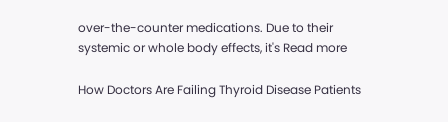over-the-counter medications. Due to their systemic or whole body effects, it's Read more

How Doctors Are Failing Thyroid Disease Patients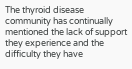The thyroid disease community has continually mentioned the lack of support they experience and the difficulty they have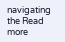navigating the Read more